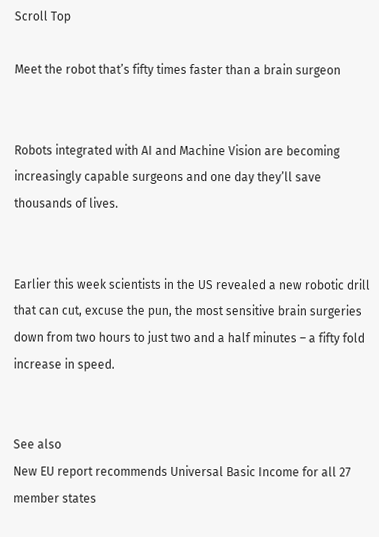Scroll Top

Meet the robot that’s fifty times faster than a brain surgeon


Robots integrated with AI and Machine Vision are becoming increasingly capable surgeons and one day they’ll save thousands of lives.


Earlier this week scientists in the US revealed a new robotic drill that can cut, excuse the pun, the most sensitive brain surgeries down from two hours to just two and a half minutes – a fifty fold increase in speed.


See also
New EU report recommends Universal Basic Income for all 27 member states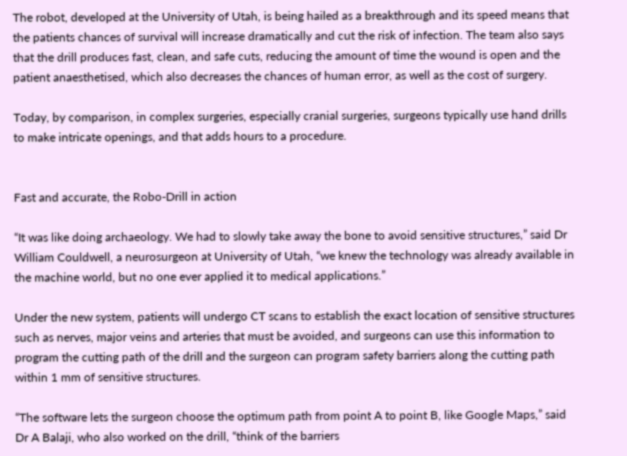The robot, developed at the University of Utah, is being hailed as a breakthrough and its speed means that the patients chances of survival will increase dramatically and cut the risk of infection. The team also says that the drill produces fast, clean, and safe cuts, reducing the amount of time the wound is open and the patient anaesthetised, which also decreases the chances of human error, as well as the cost of surgery.

Today, by comparison, in complex surgeries, especially cranial surgeries, surgeons typically use hand drills to make intricate openings, and that adds hours to a procedure.


Fast and accurate, the Robo-Drill in action

“It was like doing archaeology. We had to slowly take away the bone to avoid sensitive structures,” said Dr William Couldwell, a neurosurgeon at University of Utah, “we knew the technology was already available in the machine world, but no one ever applied it to medical applications.”

Under the new system, patients will undergo CT scans to establish the exact location of sensitive structures such as nerves, major veins and arteries that must be avoided, and surgeons can use this information to program the cutting path of the drill and the surgeon can program safety barriers along the cutting path within 1 mm of sensitive structures.

“The software lets the surgeon choose the optimum path from point A to point B, like Google Maps,” said Dr A Balaji, who also worked on the drill, “think of the barriers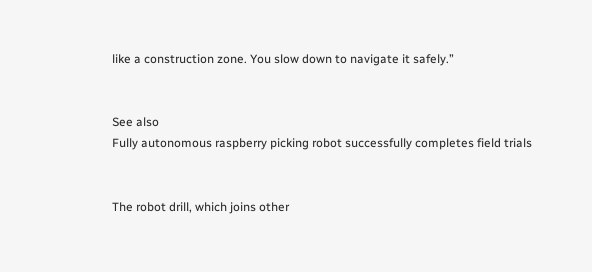like a construction zone. You slow down to navigate it safely.”


See also
Fully autonomous raspberry picking robot successfully completes field trials


The robot drill, which joins other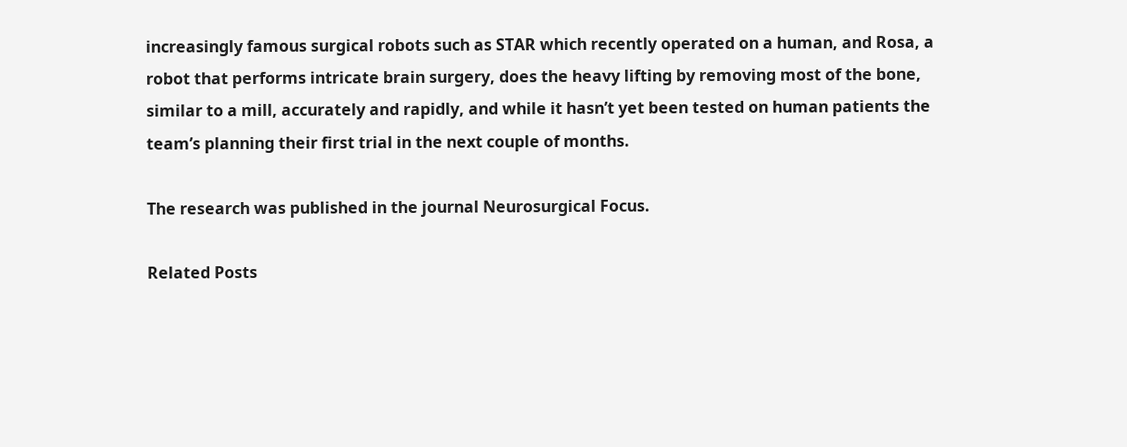increasingly famous surgical robots such as STAR which recently operated on a human, and Rosa, a robot that performs intricate brain surgery, does the heavy lifting by removing most of the bone, similar to a mill, accurately and rapidly, and while it hasn’t yet been tested on human patients the team’s planning their first trial in the next couple of months.

The research was published in the journal Neurosurgical Focus.

Related Posts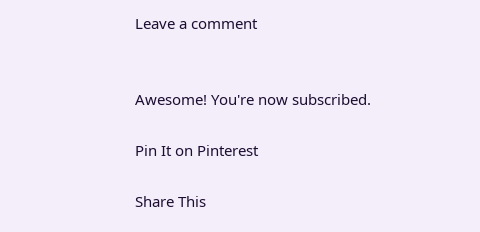Leave a comment


Awesome! You're now subscribed.

Pin It on Pinterest

Share This